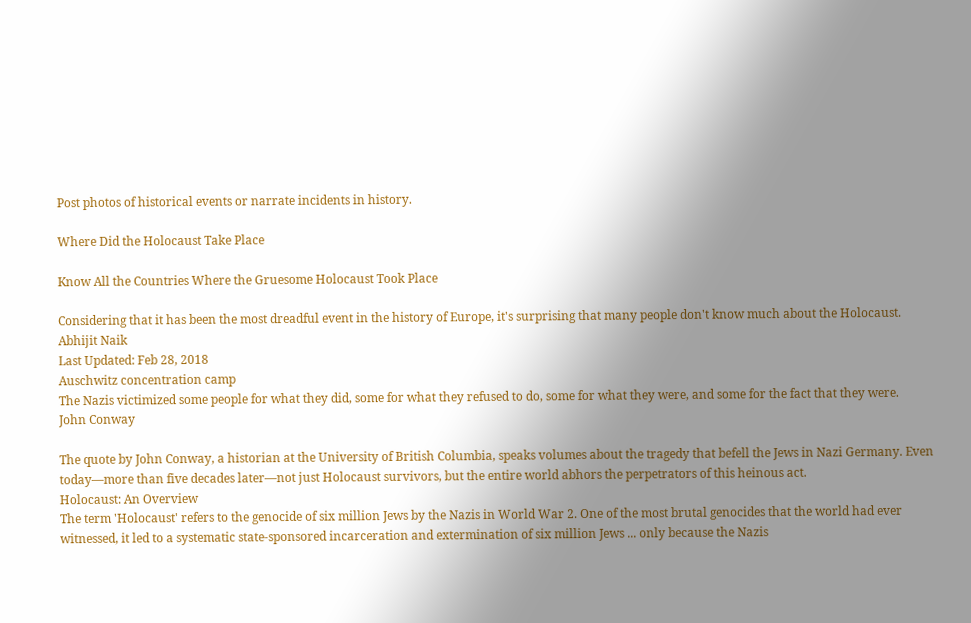Post photos of historical events or narrate incidents in history.

Where Did the Holocaust Take Place

Know All the Countries Where the Gruesome Holocaust Took Place

Considering that it has been the most dreadful event in the history of Europe, it's surprising that many people don't know much about the Holocaust.
Abhijit Naik
Last Updated: Feb 28, 2018
Auschwitz concentration camp
The Nazis victimized some people for what they did, some for what they refused to do, some for what they were, and some for the fact that they were.
John Conway

The quote by John Conway, a historian at the University of British Columbia, speaks volumes about the tragedy that befell the Jews in Nazi Germany. Even today―more than five decades later―not just Holocaust survivors, but the entire world abhors the perpetrators of this heinous act.
Holocaust: An Overview
The term 'Holocaust' refers to the genocide of six million Jews by the Nazis in World War 2. One of the most brutal genocides that the world had ever witnessed, it led to a systematic state-sponsored incarceration and extermination of six million Jews ... only because the Nazis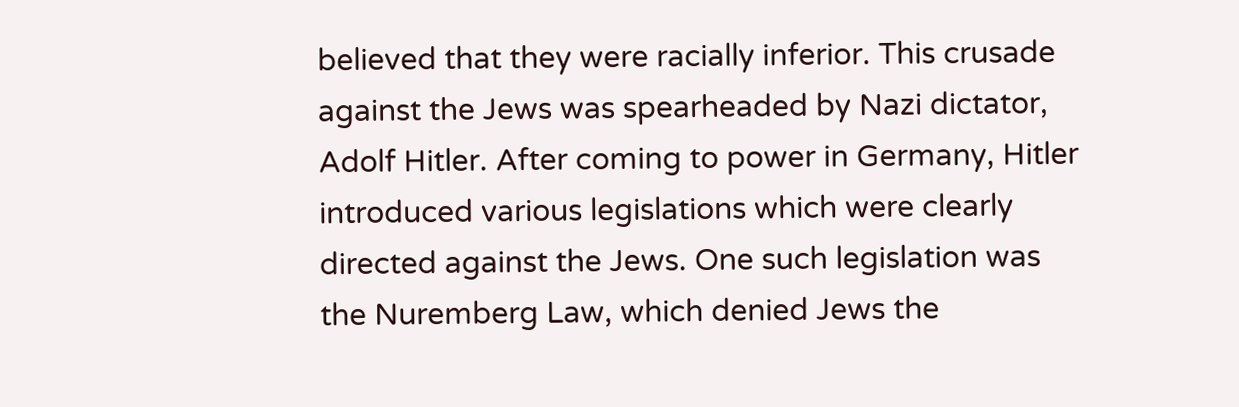believed that they were racially inferior. This crusade against the Jews was spearheaded by Nazi dictator, Adolf Hitler. After coming to power in Germany, Hitler introduced various legislations which were clearly directed against the Jews. One such legislation was the Nuremberg Law, which denied Jews the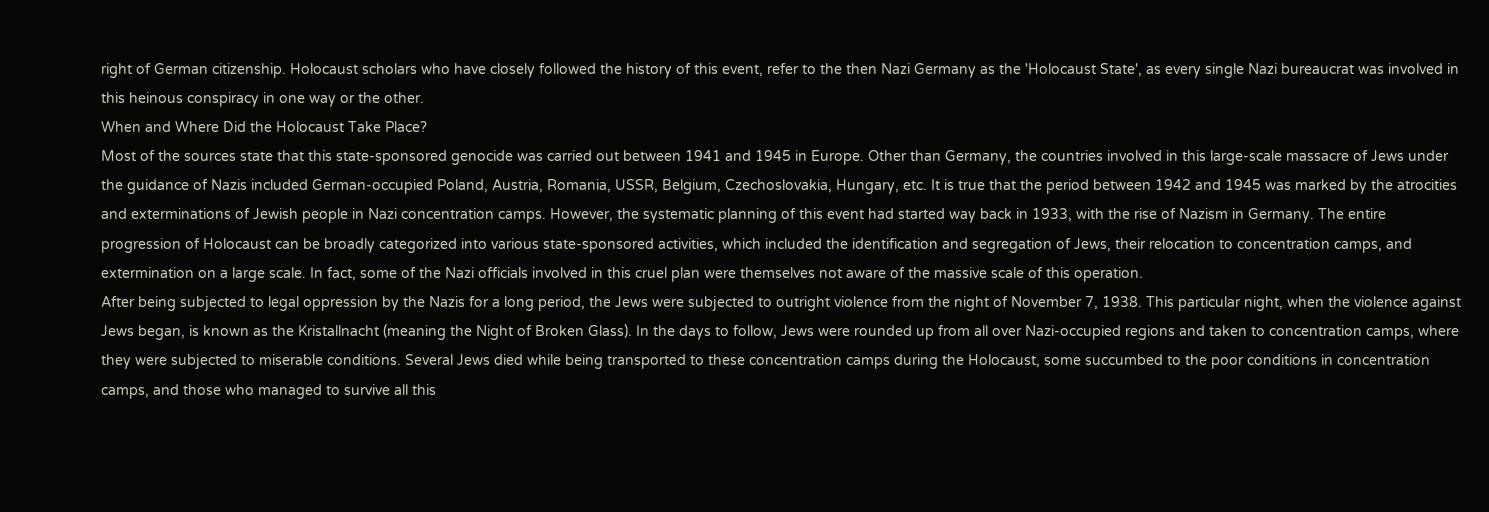right of German citizenship. Holocaust scholars who have closely followed the history of this event, refer to the then Nazi Germany as the 'Holocaust State', as every single Nazi bureaucrat was involved in this heinous conspiracy in one way or the other.
When and Where Did the Holocaust Take Place?
Most of the sources state that this state-sponsored genocide was carried out between 1941 and 1945 in Europe. Other than Germany, the countries involved in this large-scale massacre of Jews under the guidance of Nazis included German-occupied Poland, Austria, Romania, USSR, Belgium, Czechoslovakia, Hungary, etc. It is true that the period between 1942 and 1945 was marked by the atrocities and exterminations of Jewish people in Nazi concentration camps. However, the systematic planning of this event had started way back in 1933, with the rise of Nazism in Germany. The entire progression of Holocaust can be broadly categorized into various state-sponsored activities, which included the identification and segregation of Jews, their relocation to concentration camps, and extermination on a large scale. In fact, some of the Nazi officials involved in this cruel plan were themselves not aware of the massive scale of this operation.
After being subjected to legal oppression by the Nazis for a long period, the Jews were subjected to outright violence from the night of November 7, 1938. This particular night, when the violence against Jews began, is known as the Kristallnacht (meaning the Night of Broken Glass). In the days to follow, Jews were rounded up from all over Nazi-occupied regions and taken to concentration camps, where they were subjected to miserable conditions. Several Jews died while being transported to these concentration camps during the Holocaust, some succumbed to the poor conditions in concentration camps, and those who managed to survive all this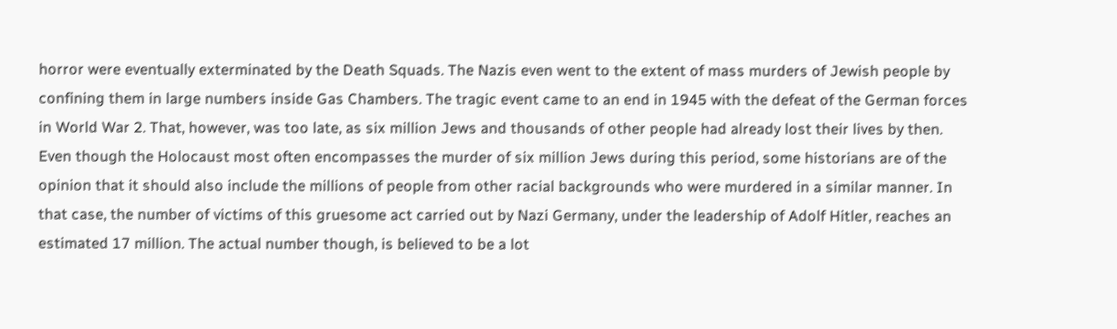horror were eventually exterminated by the Death Squads. The Nazis even went to the extent of mass murders of Jewish people by confining them in large numbers inside Gas Chambers. The tragic event came to an end in 1945 with the defeat of the German forces in World War 2. That, however, was too late, as six million Jews and thousands of other people had already lost their lives by then.
Even though the Holocaust most often encompasses the murder of six million Jews during this period, some historians are of the opinion that it should also include the millions of people from other racial backgrounds who were murdered in a similar manner. In that case, the number of victims of this gruesome act carried out by Nazi Germany, under the leadership of Adolf Hitler, reaches an estimated 17 million. The actual number though, is believed to be a lot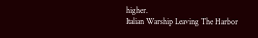higher.
Italian Warship Leaving The Harbor